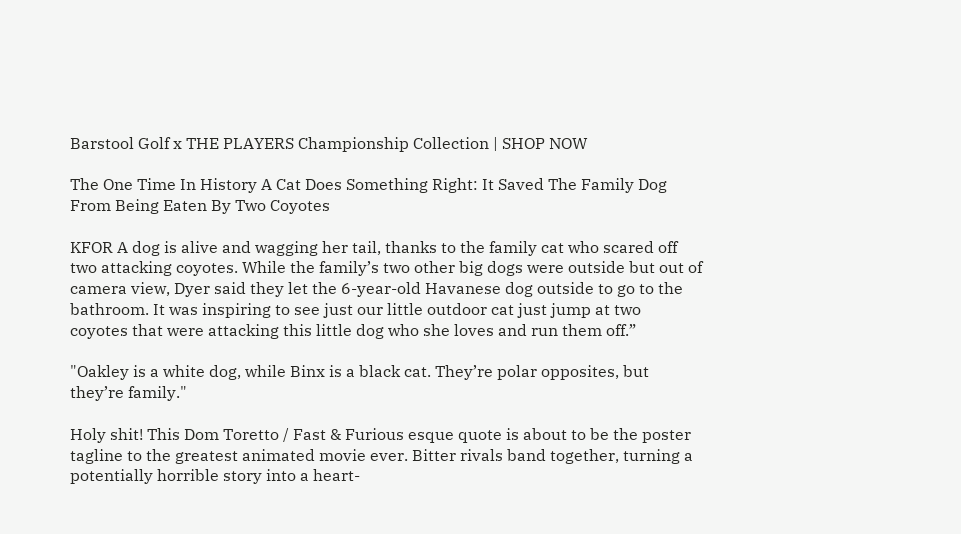Barstool Golf x THE PLAYERS Championship Collection | SHOP NOW

The One Time In History A Cat Does Something Right: It Saved The Family Dog From Being Eaten By Two Coyotes

KFOR A dog is alive and wagging her tail, thanks to the family cat who scared off two attacking coyotes. While the family’s two other big dogs were outside but out of camera view, Dyer said they let the 6-year-old Havanese dog outside to go to the bathroom. It was inspiring to see just our little outdoor cat just jump at two coyotes that were attacking this little dog who she loves and run them off.”

"Oakley is a white dog, while Binx is a black cat. They’re polar opposites, but they’re family."

Holy shit! This Dom Toretto / Fast & Furious esque quote is about to be the poster tagline to the greatest animated movie ever. Bitter rivals band together, turning a potentially horrible story into a heart-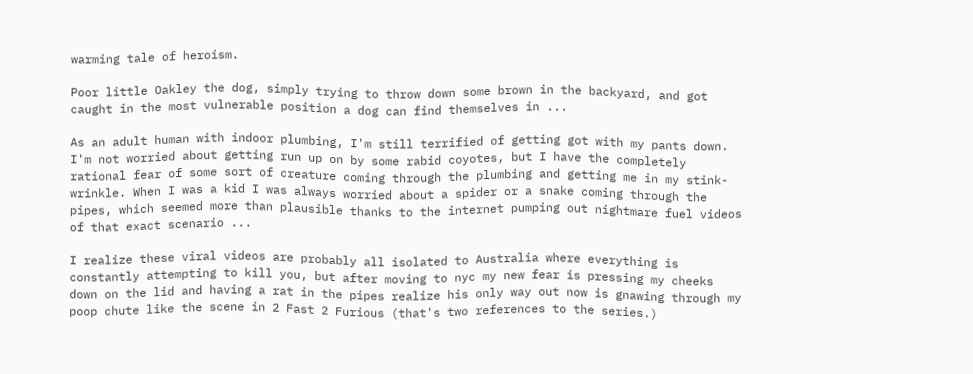warming tale of heroism.

Poor little Oakley the dog, simply trying to throw down some brown in the backyard, and got caught in the most vulnerable position a dog can find themselves in ...

As an adult human with indoor plumbing, I'm still terrified of getting got with my pants down. I'm not worried about getting run up on by some rabid coyotes, but I have the completely rational fear of some sort of creature coming through the plumbing and getting me in my stink-wrinkle. When I was a kid I was always worried about a spider or a snake coming through the pipes, which seemed more than plausible thanks to the internet pumping out nightmare fuel videos of that exact scenario ...

I realize these viral videos are probably all isolated to Australia where everything is constantly attempting to kill you, but after moving to nyc my new fear is pressing my cheeks down on the lid and having a rat in the pipes realize his only way out now is gnawing through my poop chute like the scene in 2 Fast 2 Furious (that's two references to the series.)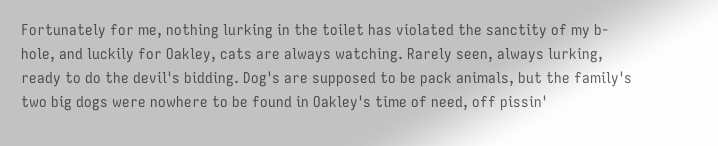Fortunately for me, nothing lurking in the toilet has violated the sanctity of my b-hole, and luckily for Oakley, cats are always watching. Rarely seen, always lurking, ready to do the devil's bidding. Dog's are supposed to be pack animals, but the family's two big dogs were nowhere to be found in Oakley's time of need, off pissin'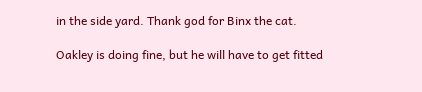in the side yard. Thank god for Binx the cat.

Oakley is doing fine, but he will have to get fitted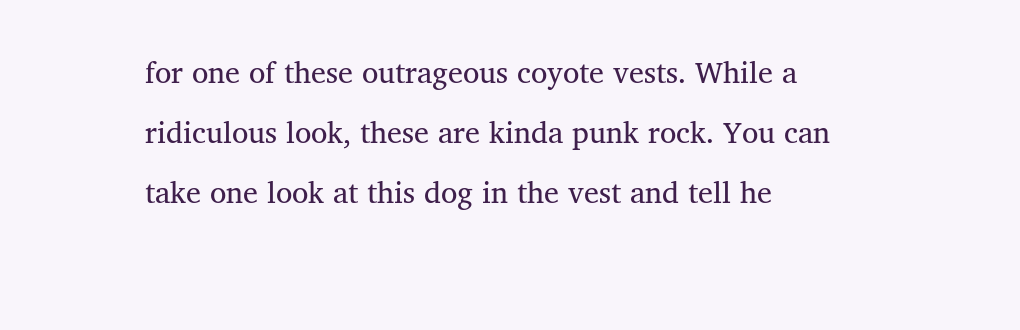for one of these outrageous coyote vests. While a ridiculous look, these are kinda punk rock. You can take one look at this dog in the vest and tell he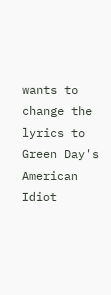wants to change the lyrics to Green Day's American Idiot